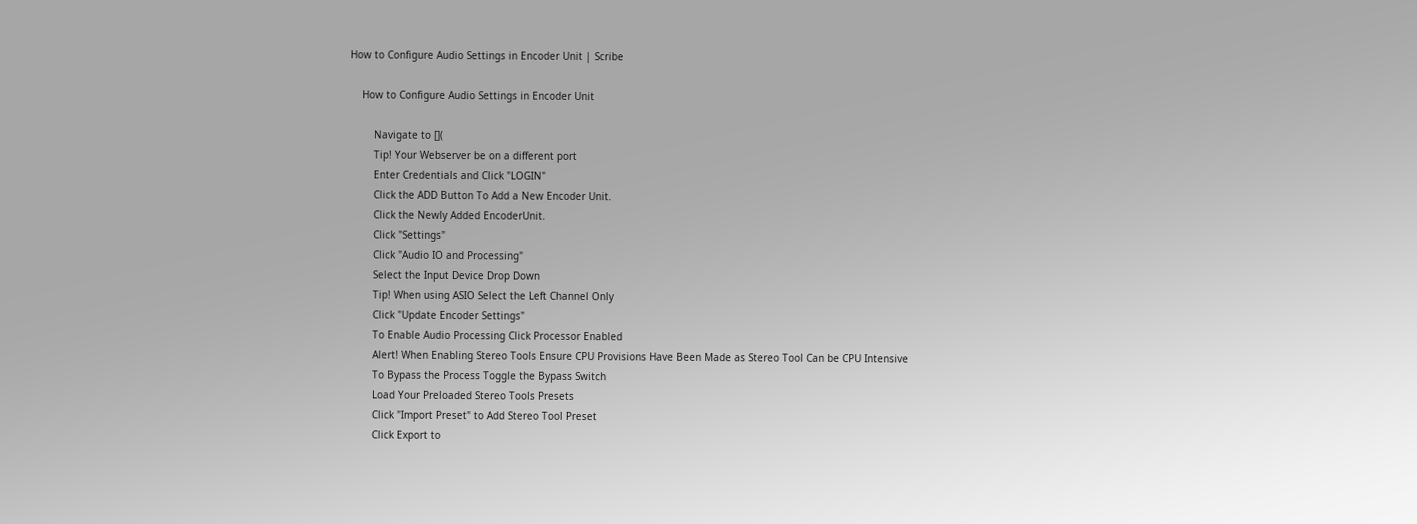How to Configure Audio Settings in Encoder Unit | Scribe

    How to Configure Audio Settings in Encoder Unit

        Navigate to [](
        Tip! Your Webserver be on a different port
        Enter Credentials and Click "LOGIN"
        Click the ADD Button To Add a New Encoder Unit.
        Click the Newly Added EncoderUnit.
        Click "Settings"
        Click "Audio IO and Processing"
        Select the Input Device Drop Down
        Tip! When using ASIO Select the Left Channel Only
        Click "Update Encoder Settings"
        To Enable Audio Processing Click Processor Enabled
        Alert! When Enabling Stereo Tools Ensure CPU Provisions Have Been Made as Stereo Tool Can be CPU Intensive
        To Bypass the Process Toggle the Bypass Switch
        Load Your Preloaded Stereo Tools Presets
        Click "Import Preset" to Add Stereo Tool Preset
        Click Export to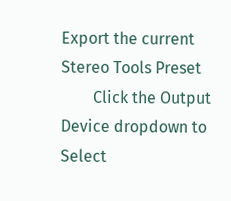Export the current Stereo Tools Preset
        Click the Output Device dropdown to Select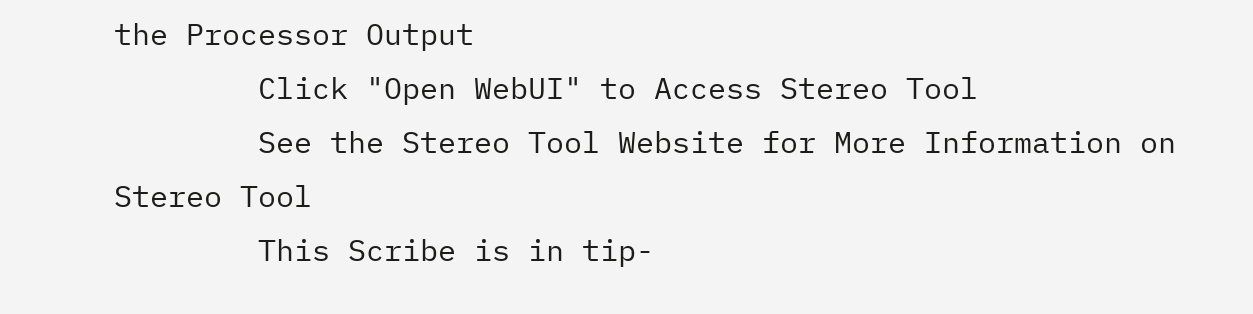the Processor Output
        Click "Open WebUI" to Access Stereo Tool
        See the Stereo Tool Website for More Information on Stereo Tool
        This Scribe is in tip-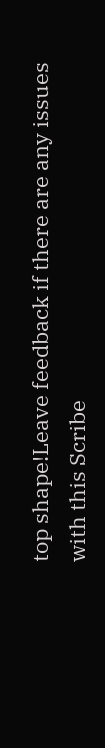top shape!Leave feedback if there are any issues with this Scribe